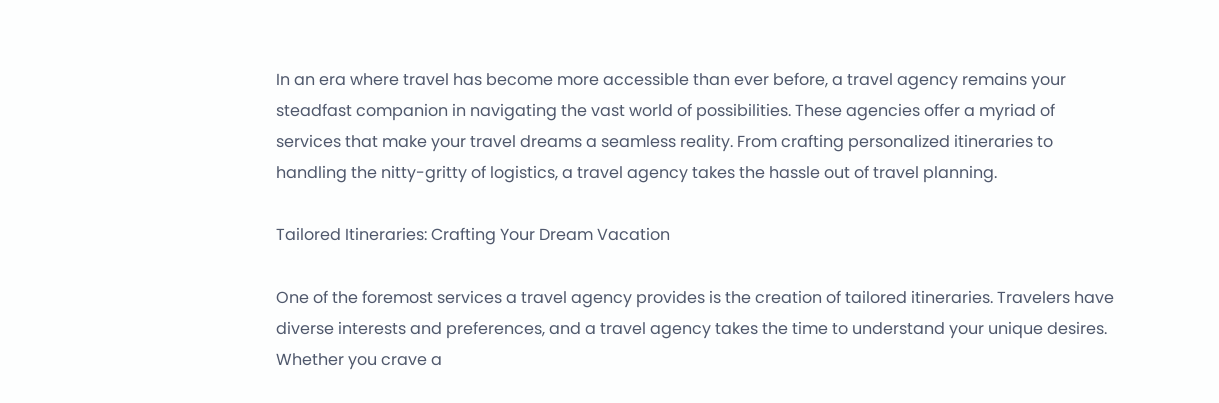In an era where travel has become more accessible than ever before, a travel agency remains your steadfast companion in navigating the vast world of possibilities. These agencies offer a myriad of services that make your travel dreams a seamless reality. From crafting personalized itineraries to handling the nitty-gritty of logistics, a travel agency takes the hassle out of travel planning.

Tailored Itineraries: Crafting Your Dream Vacation

One of the foremost services a travel agency provides is the creation of tailored itineraries. Travelers have diverse interests and preferences, and a travel agency takes the time to understand your unique desires. Whether you crave a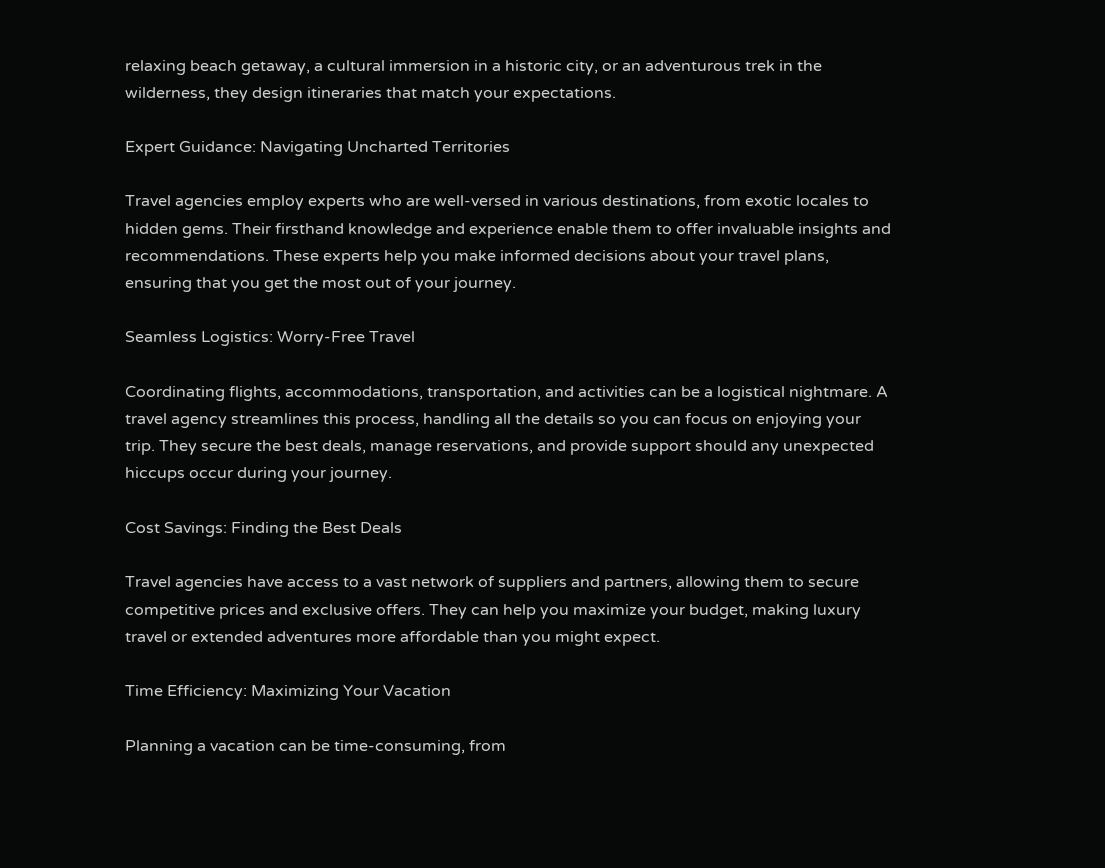relaxing beach getaway, a cultural immersion in a historic city, or an adventurous trek in the wilderness, they design itineraries that match your expectations.

Expert Guidance: Navigating Uncharted Territories

Travel agencies employ experts who are well-versed in various destinations, from exotic locales to hidden gems. Their firsthand knowledge and experience enable them to offer invaluable insights and recommendations. These experts help you make informed decisions about your travel plans, ensuring that you get the most out of your journey.

Seamless Logistics: Worry-Free Travel

Coordinating flights, accommodations, transportation, and activities can be a logistical nightmare. A travel agency streamlines this process, handling all the details so you can focus on enjoying your trip. They secure the best deals, manage reservations, and provide support should any unexpected hiccups occur during your journey.

Cost Savings: Finding the Best Deals

Travel agencies have access to a vast network of suppliers and partners, allowing them to secure competitive prices and exclusive offers. They can help you maximize your budget, making luxury travel or extended adventures more affordable than you might expect.

Time Efficiency: Maximizing Your Vacation

Planning a vacation can be time-consuming, from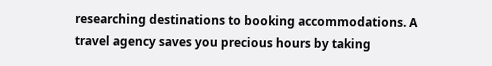researching destinations to booking accommodations. A travel agency saves you precious hours by taking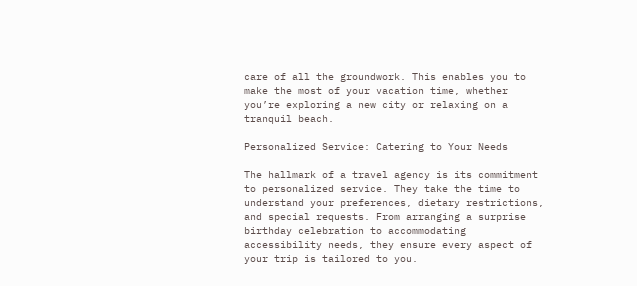care of all the groundwork. This enables you to make the most of your vacation time, whether you’re exploring a new city or relaxing on a tranquil beach.

Personalized Service: Catering to Your Needs

The hallmark of a travel agency is its commitment to personalized service. They take the time to understand your preferences, dietary restrictions, and special requests. From arranging a surprise birthday celebration to accommodating accessibility needs, they ensure every aspect of your trip is tailored to you.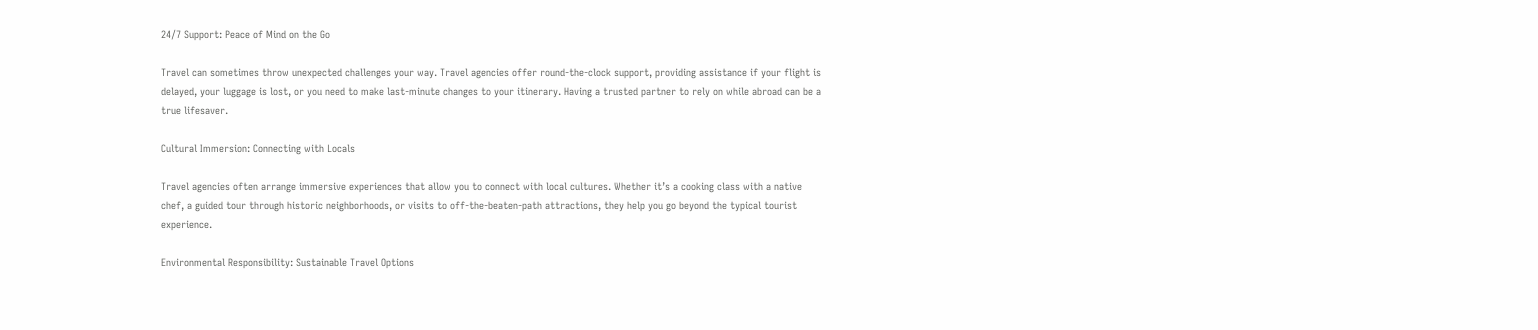24/7 Support: Peace of Mind on the Go

Travel can sometimes throw unexpected challenges your way. Travel agencies offer round-the-clock support, providing assistance if your flight is delayed, your luggage is lost, or you need to make last-minute changes to your itinerary. Having a trusted partner to rely on while abroad can be a true lifesaver.

Cultural Immersion: Connecting with Locals

Travel agencies often arrange immersive experiences that allow you to connect with local cultures. Whether it’s a cooking class with a native chef, a guided tour through historic neighborhoods, or visits to off-the-beaten-path attractions, they help you go beyond the typical tourist experience.

Environmental Responsibility: Sustainable Travel Options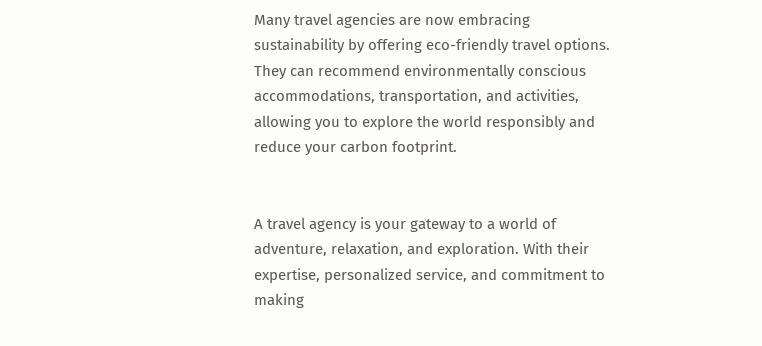Many travel agencies are now embracing sustainability by offering eco-friendly travel options. They can recommend environmentally conscious accommodations, transportation, and activities, allowing you to explore the world responsibly and reduce your carbon footprint.


A travel agency is your gateway to a world of adventure, relaxation, and exploration. With their expertise, personalized service, and commitment to making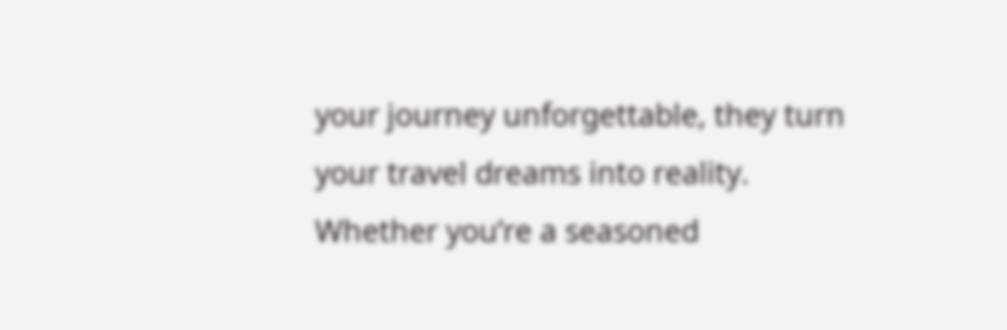your journey unforgettable, they turn your travel dreams into reality. Whether you’re a seasoned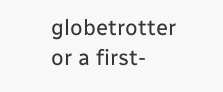globetrotter or a first-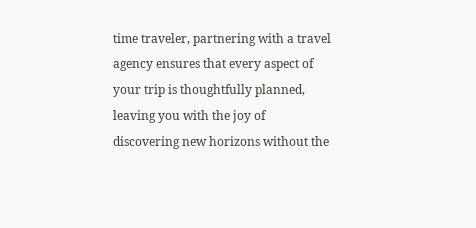time traveler, partnering with a travel agency ensures that every aspect of your trip is thoughtfully planned, leaving you with the joy of discovering new horizons without the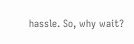hassle. So, why wait?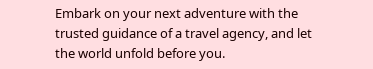Embark on your next adventure with the trusted guidance of a travel agency, and let the world unfold before you.